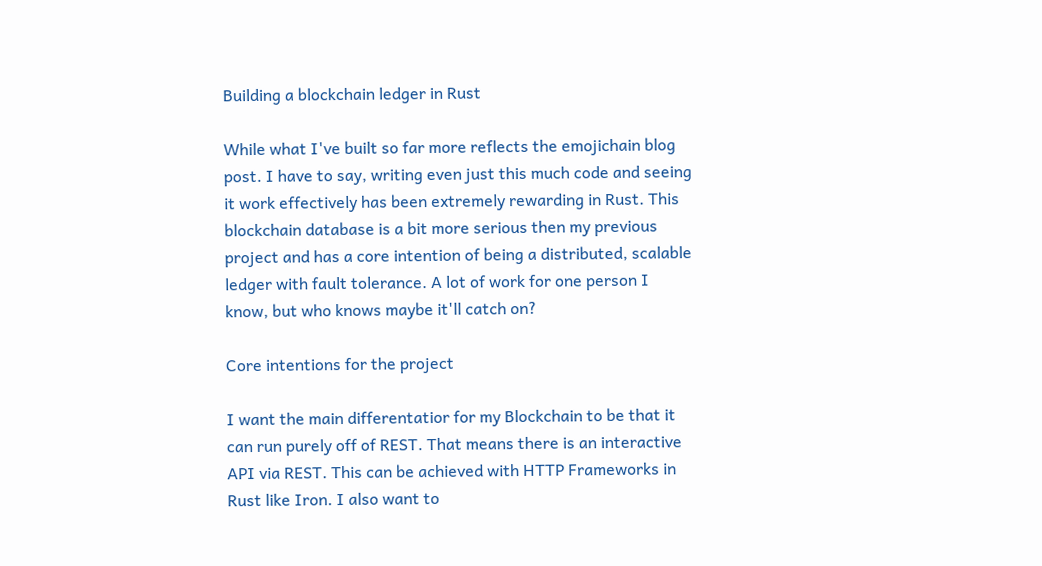Building a blockchain ledger in Rust

While what I've built so far more reflects the emojichain blog post. I have to say, writing even just this much code and seeing it work effectively has been extremely rewarding in Rust. This blockchain database is a bit more serious then my previous project and has a core intention of being a distributed, scalable ledger with fault tolerance. A lot of work for one person I know, but who knows maybe it'll catch on?

Core intentions for the project

I want the main differentatior for my Blockchain to be that it can run purely off of REST. That means there is an interactive API via REST. This can be achieved with HTTP Frameworks in Rust like Iron. I also want to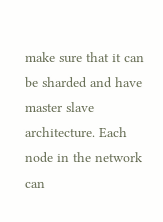make sure that it can be sharded and have master slave architecture. Each node in the network can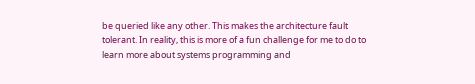be queried like any other. This makes the architecture fault tolerant. In reality, this is more of a fun challenge for me to do to learn more about systems programming and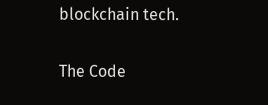blockchain tech.

The Code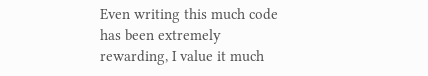Even writing this much code has been extremely rewarding, I value it much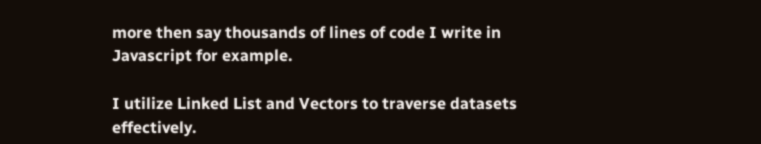more then say thousands of lines of code I write in Javascript for example.

I utilize Linked List and Vectors to traverse datasets effectively.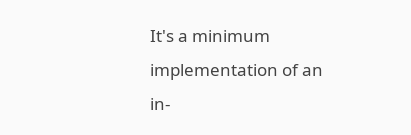It's a minimum implementation of an in-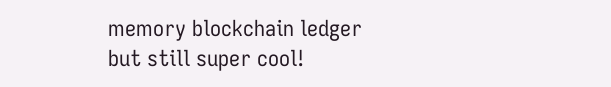memory blockchain ledger but still super cool!